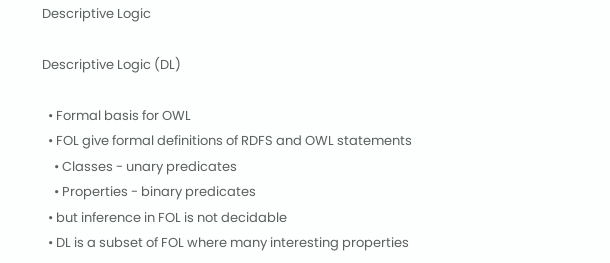Descriptive Logic

Descriptive Logic (DL)

  • Formal basis for OWL
  • FOL give formal definitions of RDFS and OWL statements
    • Classes - unary predicates
    • Properties - binary predicates
  • but inference in FOL is not decidable
  • DL is a subset of FOL where many interesting properties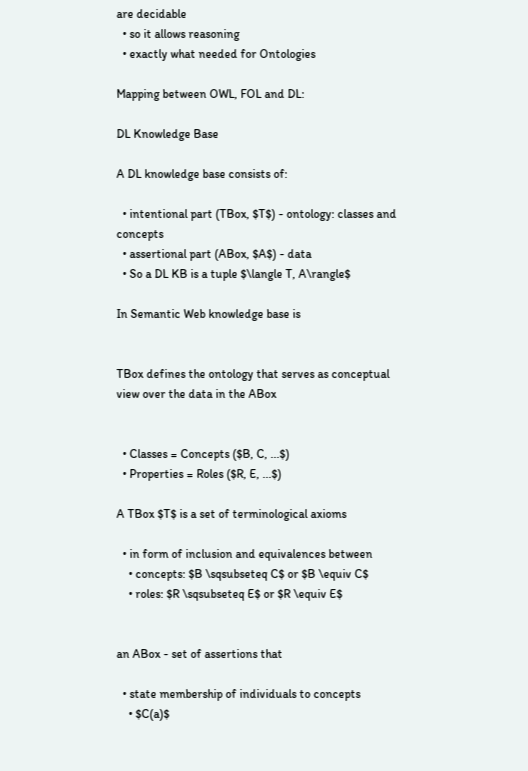are decidable
  • so it allows reasoning
  • exactly what needed for Ontologies

Mapping between OWL, FOL and DL:

DL Knowledge Base

A DL knowledge base consists of:

  • intentional part (TBox, $T$) - ontology: classes and concepts
  • assertional part (ABox, $A$) - data
  • So a DL KB is a tuple $\langle T, A\rangle$

In Semantic Web knowledge base is


TBox defines the ontology that serves as conceptual view over the data in the ABox


  • Classes = Concepts ($B, C, ...$)
  • Properties = Roles ($R, E, ...$)

A TBox $T$ is a set of terminological axioms

  • in form of inclusion and equivalences between
    • concepts: $B \sqsubseteq C$ or $B \equiv C$
    • roles: $R \sqsubseteq E$ or $R \equiv E$


an ABox - set of assertions that

  • state membership of individuals to concepts
    • $C(a)$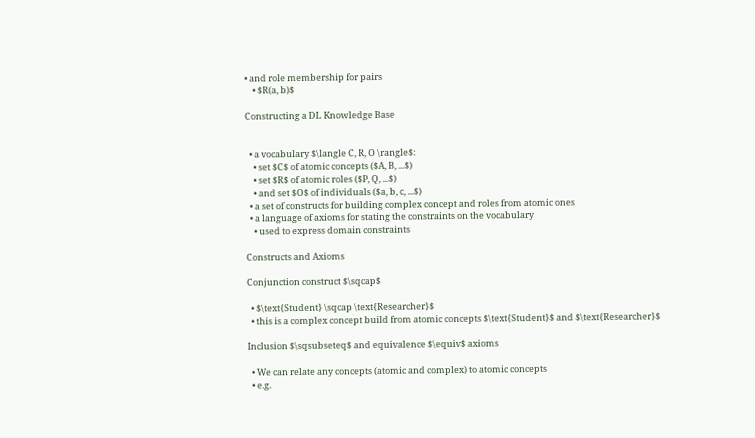• and role membership for pairs
    • $R(a, b)$

Constructing a DL Knowledge Base


  • a vocabulary $\langle C, R, O \rangle$:
    • set $C$ of atomic concepts ($A, B, ...$)
    • set $R$ of atomic roles ($P, Q, ...$)
    • and set $O$ of individuals ($a, b, c, ...$)
  • a set of constructs for building complex concept and roles from atomic ones
  • a language of axioms for stating the constraints on the vocabulary
    • used to express domain constraints

Constructs and Axioms

Conjunction construct $\sqcap$

  • $\text{Student} \sqcap \text{Researcher}$
  • this is a complex concept build from atomic concepts $\text{Student}$ and $\text{Researcher}$

Inclusion $\sqsubseteq$ and equivalence $\equiv$ axioms

  • We can relate any concepts (atomic and complex) to atomic concepts
  • e.g.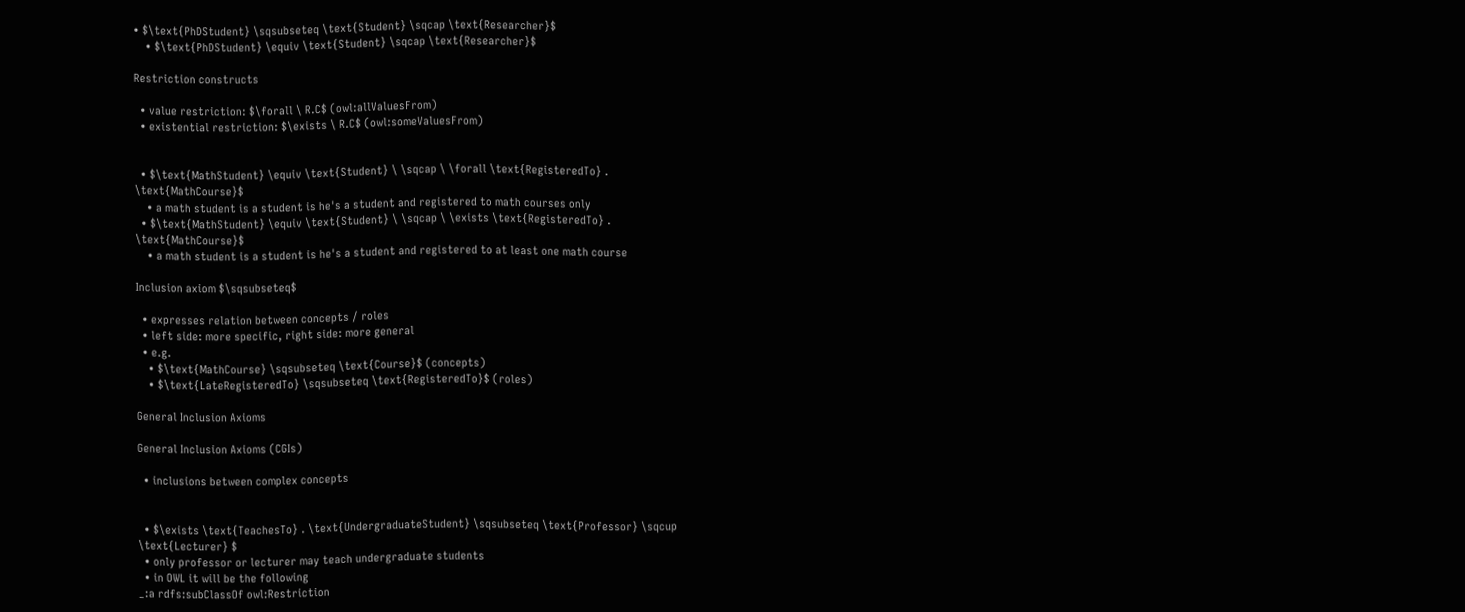• $\text{PhDStudent} \sqsubseteq \text{Student} \sqcap \text{Researcher}$
    • $\text{PhDStudent} \equiv \text{Student} \sqcap \text{Researcher}$

Restriction constructs

  • value restriction: $\forall \ R.C$ (owl:allValuesFrom)
  • existential restriction: $\exists \ R.C$ (owl:someValuesFrom)


  • $\text{MathStudent} \equiv \text{Student} \ \sqcap \ \forall \text{RegisteredTo} . \text{MathCourse}$
    • a math student is a student is he's a student and registered to math courses only
  • $\text{MathStudent} \equiv \text{Student} \ \sqcap \ \exists \text{RegisteredTo} . \text{MathCourse}$
    • a math student is a student is he's a student and registered to at least one math course

Inclusion axiom $\sqsubseteq$

  • expresses relation between concepts / roles
  • left side: more specific, right side: more general
  • e.g.
    • $\text{MathCourse} \sqsubseteq \text{Course}$ (concepts)
    • $\text{LateRegisteredTo} \sqsubseteq \text{RegisteredTo}$ (roles)

General Inclusion Axioms

General Inclusion Axioms (CGIs)

  • inclusions between complex concepts


  • $\exists \text{TeachesTo} . \text{UndergraduateStudent} \sqsubseteq \text{Professor} \sqcup \text{Lecturer} $
  • only professor or lecturer may teach undergraduate students
  • in OWL it will be the following
_:a rdfs:subClassOf owl:Restriction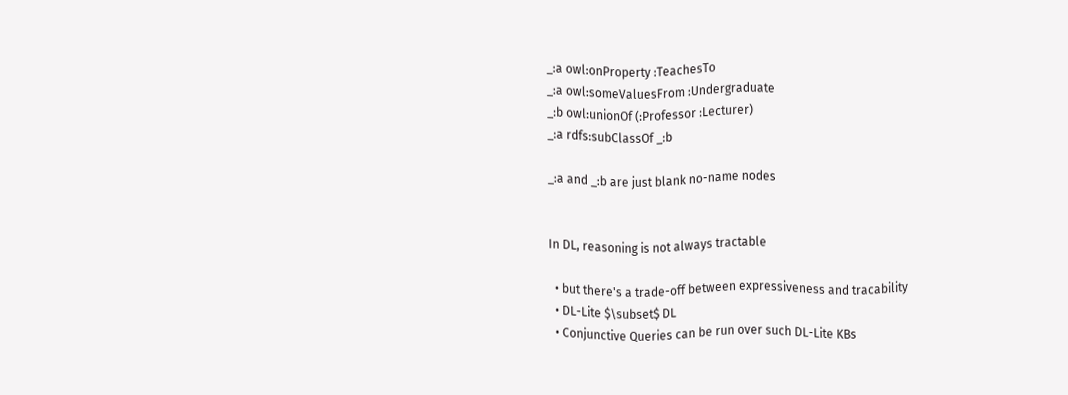_:a owl:onProperty :TeachesTo
_:a owl:someValuesFrom :Undergraduate
_:b owl:unionOf (:Professor :Lecturer)
_:a rdfs:subClassOf _:b

_:a and _:b are just blank no-name nodes


In DL, reasoning is not always tractable

  • but there's a trade-off between expressiveness and tracability
  • DL-Lite $\subset$ DL
  • Conjunctive Queries can be run over such DL-Lite KBs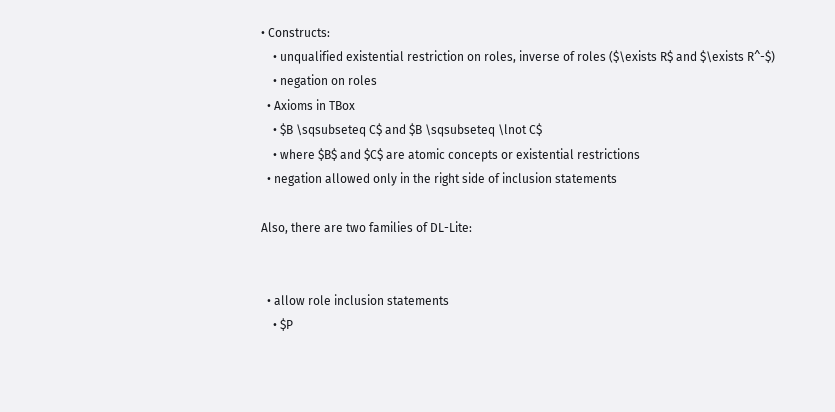• Constructs:
    • unqualified existential restriction on roles, inverse of roles ($\exists R$ and $\exists R^-$)
    • negation on roles
  • Axioms in TBox
    • $B \sqsubseteq C$ and $B \sqsubseteq \lnot C$
    • where $B$ and $C$ are atomic concepts or existential restrictions
  • negation allowed only in the right side of inclusion statements

Also, there are two families of DL-Lite:


  • allow role inclusion statements
    • $P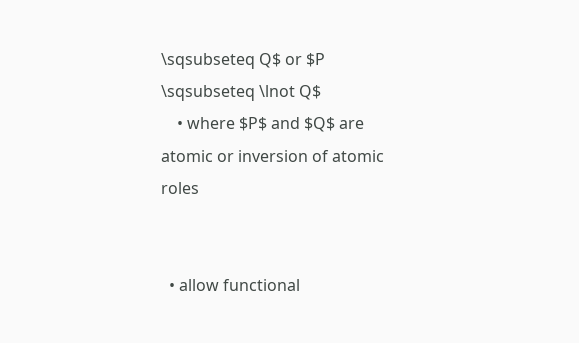\sqsubseteq Q$ or $P \sqsubseteq \lnot Q$
    • where $P$ and $Q$ are atomic or inversion of atomic roles


  • allow functional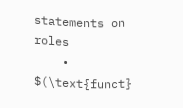statements on roles
    • $(\text{funct}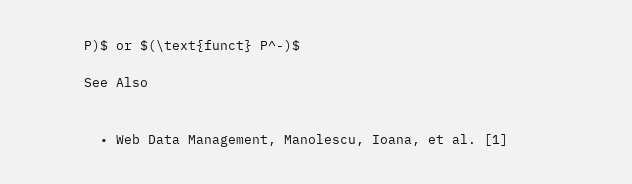P)$ or $(\text{funct} P^-)$

See Also


  • Web Data Management, Manolescu, Ioana, et al. [1]